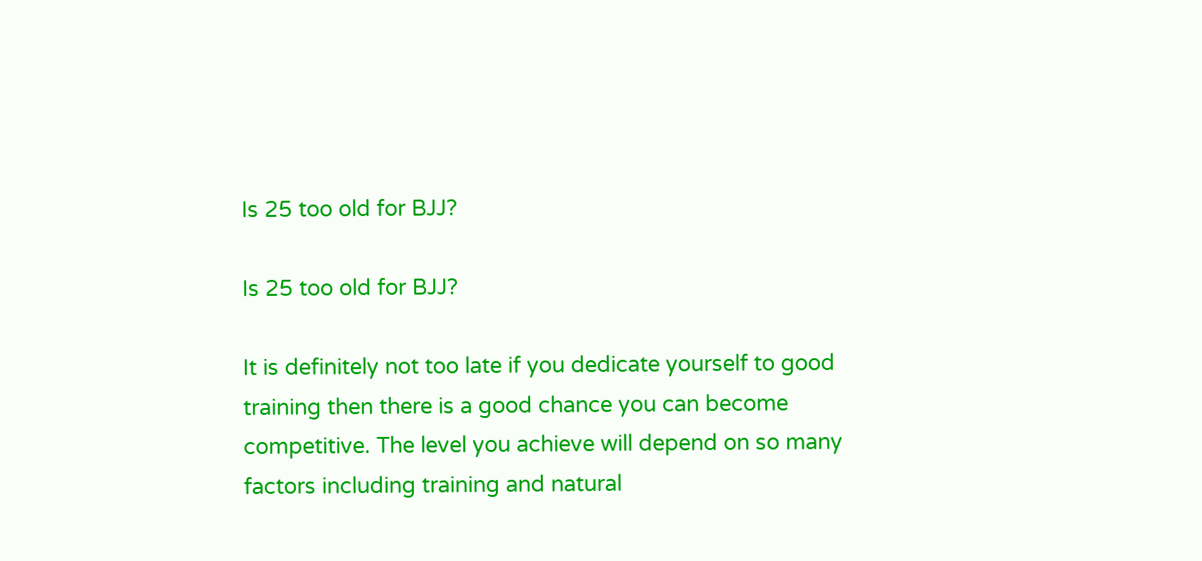Is 25 too old for BJJ?

Is 25 too old for BJJ?

It is definitely not too late if you dedicate yourself to good training then there is a good chance you can become competitive. The level you achieve will depend on so many factors including training and natural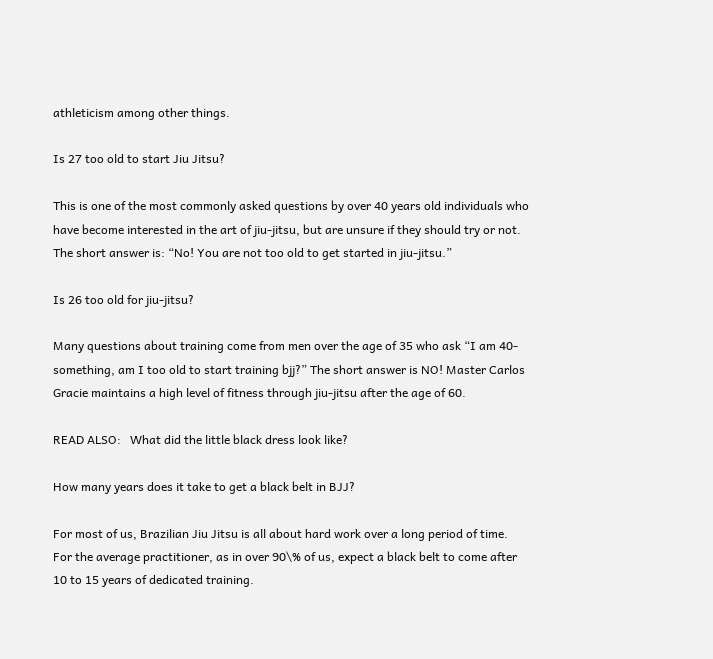athleticism among other things.

Is 27 too old to start Jiu Jitsu?

This is one of the most commonly asked questions by over 40 years old individuals who have become interested in the art of jiu-jitsu, but are unsure if they should try or not. The short answer is: “No! You are not too old to get started in jiu-jitsu.”

Is 26 too old for jiu-jitsu?

Many questions about training come from men over the age of 35 who ask “I am 40-something, am I too old to start training bjj?” The short answer is NO! Master Carlos Gracie maintains a high level of fitness through jiu-jitsu after the age of 60.

READ ALSO:   What did the little black dress look like?

How many years does it take to get a black belt in BJJ?

For most of us, Brazilian Jiu Jitsu is all about hard work over a long period of time. For the average practitioner, as in over 90\% of us, expect a black belt to come after 10 to 15 years of dedicated training.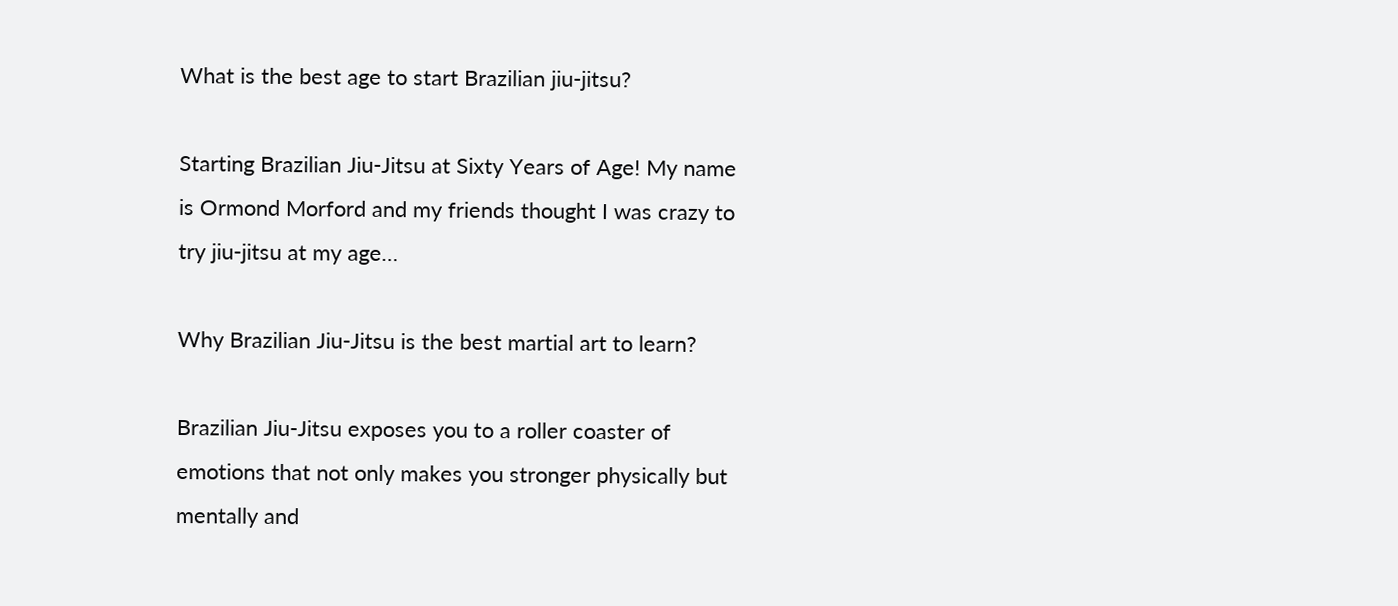What is the best age to start Brazilian jiu-jitsu?

Starting Brazilian Jiu-Jitsu at Sixty Years of Age! My name is Ormond Morford and my friends thought I was crazy to try jiu-jitsu at my age…

Why Brazilian Jiu-Jitsu is the best martial art to learn?

Brazilian Jiu-Jitsu exposes you to a roller coaster of emotions that not only makes you stronger physically but mentally and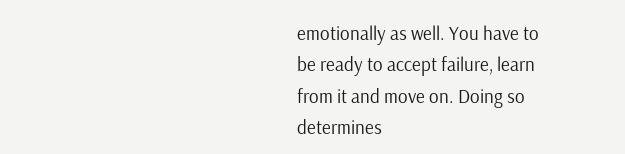emotionally as well. You have to be ready to accept failure, learn from it and move on. Doing so determines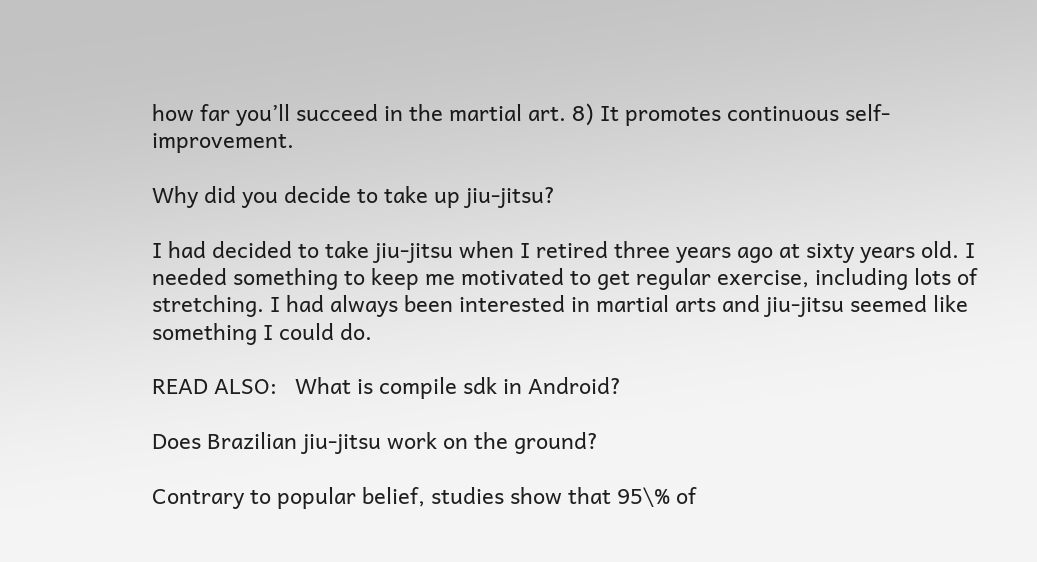how far you’ll succeed in the martial art. 8) It promotes continuous self-improvement.

Why did you decide to take up jiu-jitsu?

I had decided to take jiu-jitsu when I retired three years ago at sixty years old. I needed something to keep me motivated to get regular exercise, including lots of stretching. I had always been interested in martial arts and jiu-jitsu seemed like something I could do.

READ ALSO:   What is compile sdk in Android?

Does Brazilian jiu-jitsu work on the ground?

Contrary to popular belief, studies show that 95\% of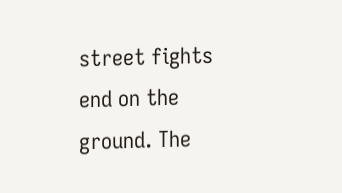street fights end on the ground. The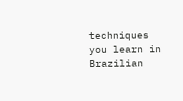techniques you learn in Brazilian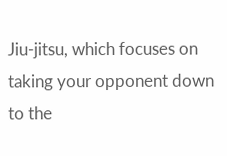Jiu-jitsu, which focuses on taking your opponent down to the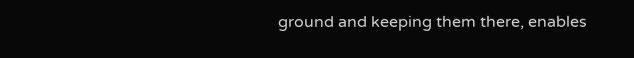ground and keeping them there, enables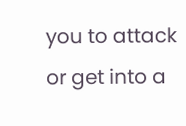you to attack or get into a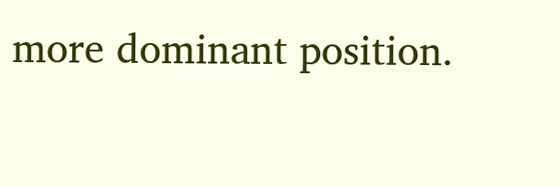more dominant position.